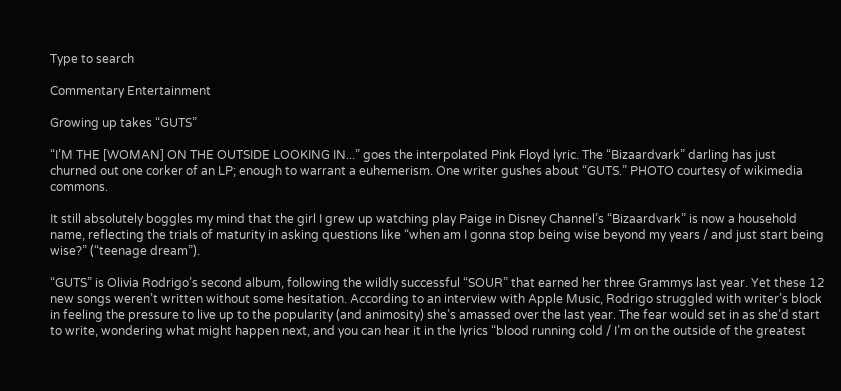Type to search

Commentary Entertainment

Growing up takes “GUTS”

“I’M THE [WOMAN] ON THE OUTSIDE LOOKING IN...” goes the interpolated Pink Floyd lyric. The “Bizaardvark” darling has just churned out one corker of an LP; enough to warrant a euhemerism. One writer gushes about “GUTS.” PHOTO courtesy of wikimedia commons.

It still absolutely boggles my mind that the girl I grew up watching play Paige in Disney Channel’s “Bizaardvark” is now a household name, reflecting the trials of maturity in asking questions like “when am I gonna stop being wise beyond my years / and just start being wise?” (“teenage dream”).

“GUTS” is Olivia Rodrigo’s second album, following the wildly successful “SOUR” that earned her three Grammys last year. Yet these 12 new songs weren’t written without some hesitation. According to an interview with Apple Music, Rodrigo struggled with writer’s block in feeling the pressure to live up to the popularity (and animosity) she’s amassed over the last year. The fear would set in as she’d start to write, wondering what might happen next, and you can hear it in the lyrics “blood running cold / I’m on the outside of the greatest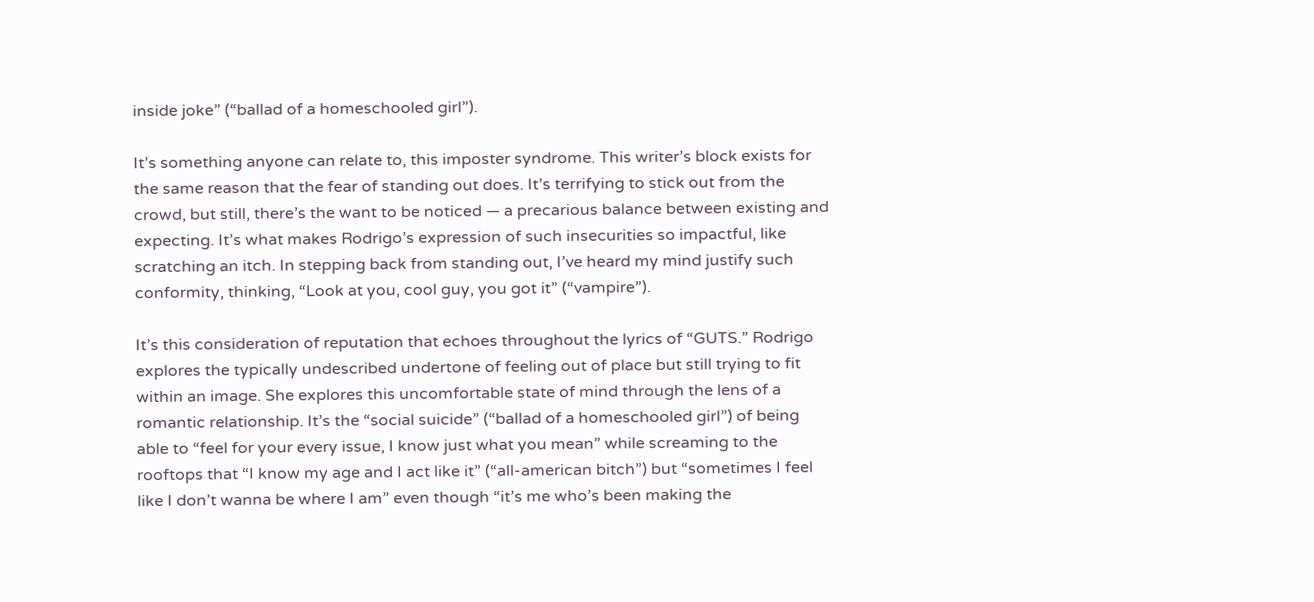inside joke” (“ballad of a homeschooled girl”).

It’s something anyone can relate to, this imposter syndrome. This writer’s block exists for the same reason that the fear of standing out does. It’s terrifying to stick out from the crowd, but still, there’s the want to be noticed — a precarious balance between existing and expecting. It’s what makes Rodrigo’s expression of such insecurities so impactful, like scratching an itch. In stepping back from standing out, I’ve heard my mind justify such conformity, thinking, “Look at you, cool guy, you got it” (“vampire”).

It’s this consideration of reputation that echoes throughout the lyrics of “GUTS.” Rodrigo explores the typically undescribed undertone of feeling out of place but still trying to fit within an image. She explores this uncomfortable state of mind through the lens of a romantic relationship. It’s the “social suicide” (“ballad of a homeschooled girl”) of being able to “feel for your every issue, I know just what you mean” while screaming to the rooftops that “I know my age and I act like it” (“all-american bitch”) but “sometimes I feel like I don’t wanna be where I am” even though “it’s me who’s been making the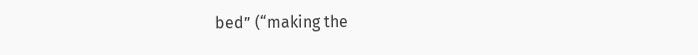bed” (“making the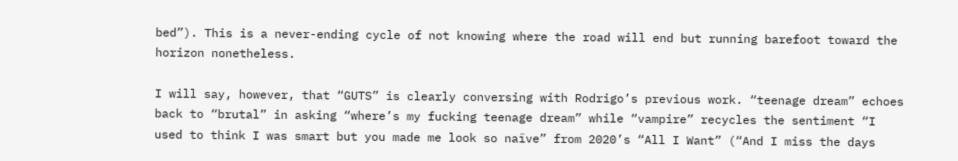bed”). This is a never-ending cycle of not knowing where the road will end but running barefoot toward the horizon nonetheless.

I will say, however, that “GUTS” is clearly conversing with Rodrigo’s previous work. “teenage dream” echoes back to “brutal” in asking “where’s my fucking teenage dream” while “vampire” recycles the sentiment “I used to think I was smart but you made me look so naïve” from 2020’s “All I Want” (“And I miss the days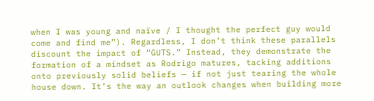when I was young and naïve / I thought the perfect guy would come and find me”). Regardless, I don’t think these parallels discount the impact of “GUTS.” Instead, they demonstrate the formation of a mindset as Rodrigo matures, tacking additions onto previously solid beliefs — if not just tearing the whole house down. It’s the way an outlook changes when building more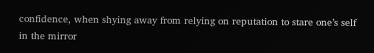confidence, when shying away from relying on reputation to stare one’s self in the mirror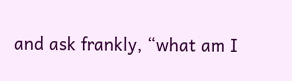and ask frankly, “what am I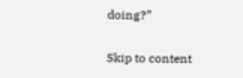doing?”

Skip to content